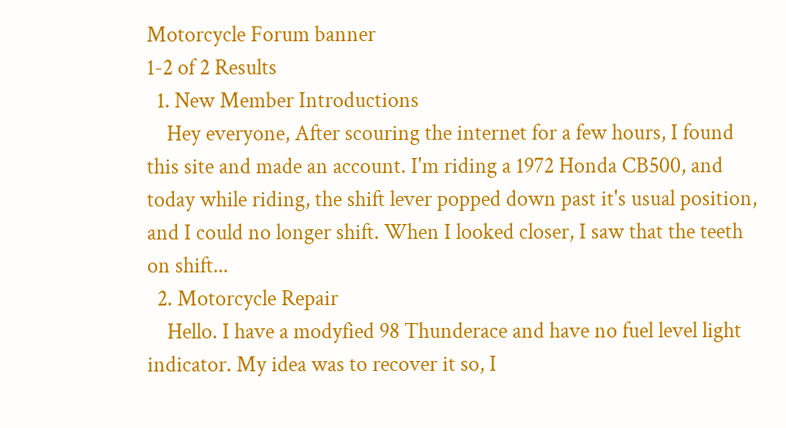Motorcycle Forum banner
1-2 of 2 Results
  1. New Member Introductions
    Hey everyone, After scouring the internet for a few hours, I found this site and made an account. I'm riding a 1972 Honda CB500, and today while riding, the shift lever popped down past it's usual position, and I could no longer shift. When I looked closer, I saw that the teeth on shift...
  2. Motorcycle Repair
    Hello. I have a modyfied 98 Thunderace and have no fuel level light indicator. My idea was to recover it so, I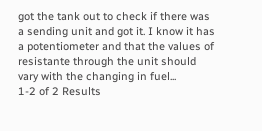got the tank out to check if there was a sending unit and got it. I know it has a potentiometer and that the values of resistante through the unit should vary with the changing in fuel...
1-2 of 2 Results